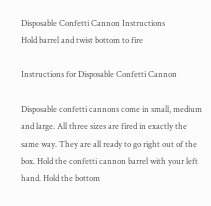Disposable Confetti Cannon Instructions
Hold barrel and twist bottom to fire

Instructions for Disposable Confetti Cannon

Disposable confetti cannons come in small, medium and large. All three sizes are fired in exactly the same way. They are all ready to go right out of the box. Hold the confetti cannon barrel with your left hand. Hold the bottom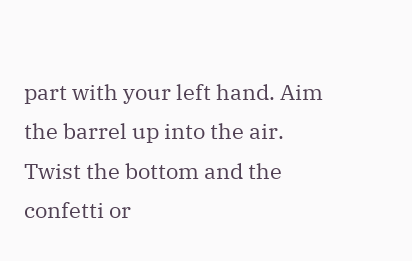part with your left hand. Aim the barrel up into the air. Twist the bottom and the confetti or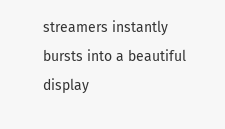streamers instantly bursts into a beautiful display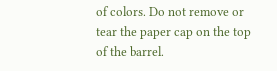of colors. Do not remove or tear the paper cap on the top of the barrel.